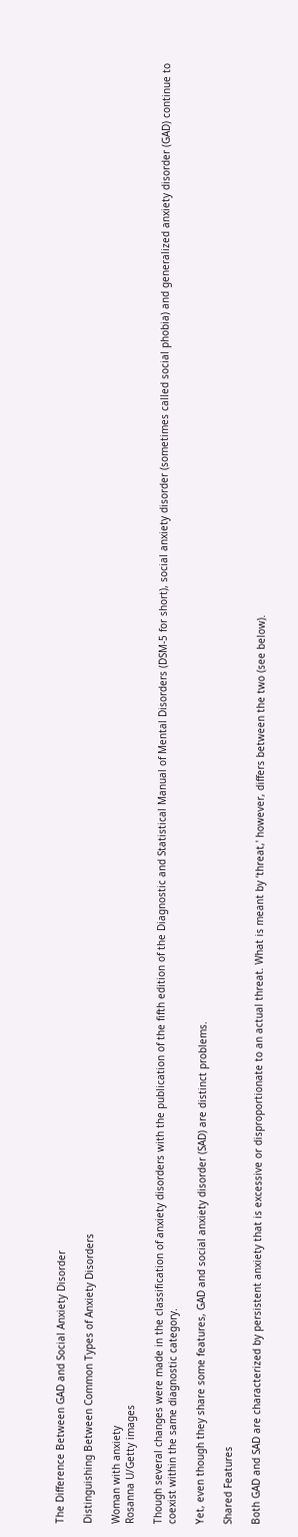The Difference Between GAD and Social Anxiety Disorder

Distinguishing Between Common Types of Anxiety Disorders

Woman with anxiety
Rosanna U/Getty images

Though several changes were made in the classification of anxiety disorders with the publication of the fifth edition of the Diagnostic and Statistical Manual of Mental Disorders (DSM-5 for short), social anxiety disorder (sometimes called social phobia) and generalized anxiety disorder (GAD) continue to coexist within the same diagnostic category.

Yet, even though they share some features, GAD and social anxiety disorder (SAD) are distinct problems.

Shared Features

Both GAD and SAD are characterized by persistent anxiety that is excessive or disproportionate to an actual threat. What is meant by ‘threat,' however, differs between the two (see below).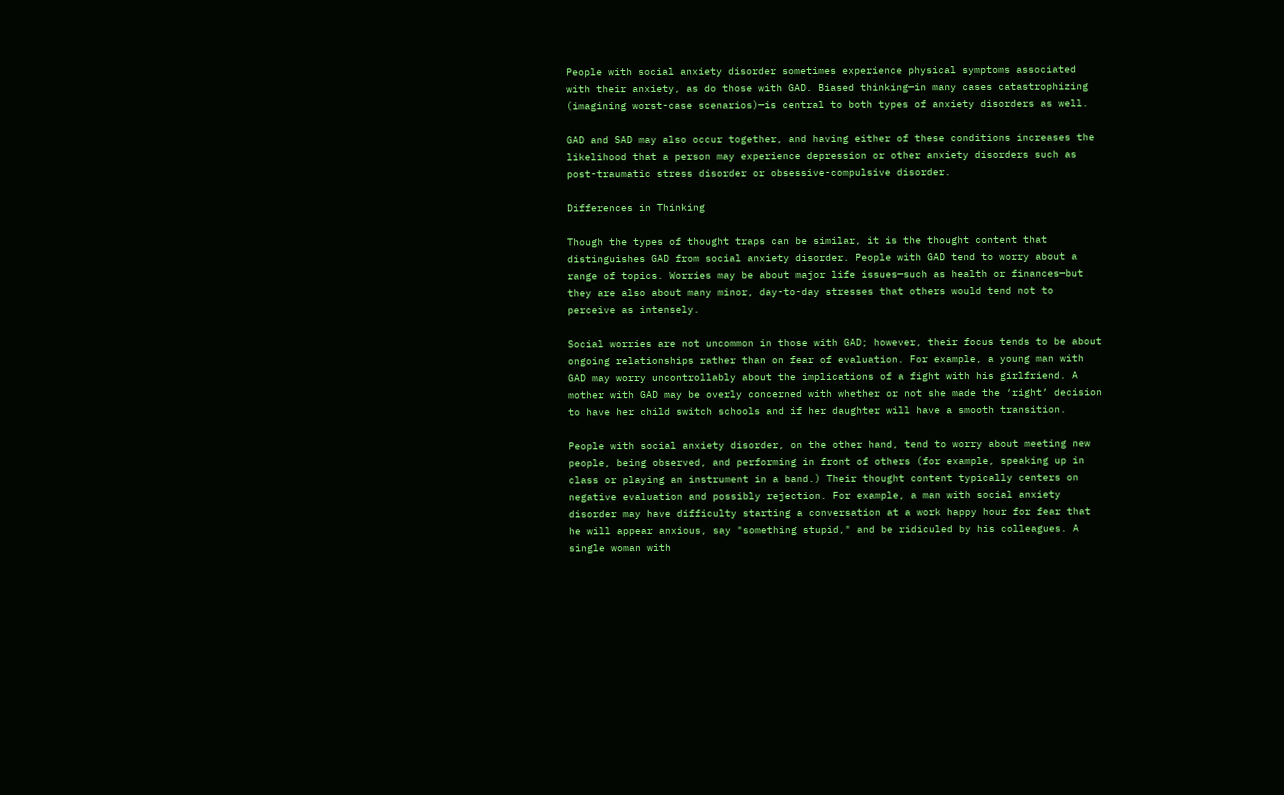People with social anxiety disorder sometimes experience physical symptoms associated with their anxiety, as do those with GAD. Biased thinking—in many cases catastrophizing (imagining worst-case scenarios)—is central to both types of anxiety disorders as well.

GAD and SAD may also occur together, and having either of these conditions increases the likelihood that a person may experience depression or other anxiety disorders such as post-traumatic stress disorder or obsessive-compulsive disorder.

Differences in Thinking

Though the types of thought traps can be similar, it is the thought content that distinguishes GAD from social anxiety disorder. People with GAD tend to worry about a range of topics. Worries may be about major life issues—such as health or finances—but they are also about many minor, day-to-day stresses that others would tend not to perceive as intensely.

Social worries are not uncommon in those with GAD; however, their focus tends to be about ongoing relationships rather than on fear of evaluation. For example, a young man with GAD may worry uncontrollably about the implications of a fight with his girlfriend. A mother with GAD may be overly concerned with whether or not she made the ‘right’ decision to have her child switch schools and if her daughter will have a smooth transition.

People with social anxiety disorder, on the other hand, tend to worry about meeting new people, being observed, and performing in front of others (for example, speaking up in class or playing an instrument in a band.) Their thought content typically centers on negative evaluation and possibly rejection. For example, a man with social anxiety disorder may have difficulty starting a conversation at a work happy hour for fear that he will appear anxious, say "something stupid," and be ridiculed by his colleagues. A single woman with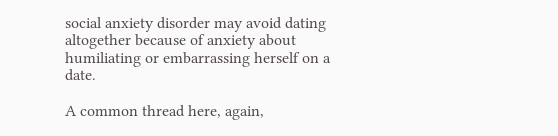social anxiety disorder may avoid dating altogether because of anxiety about humiliating or embarrassing herself on a date.

A common thread here, again,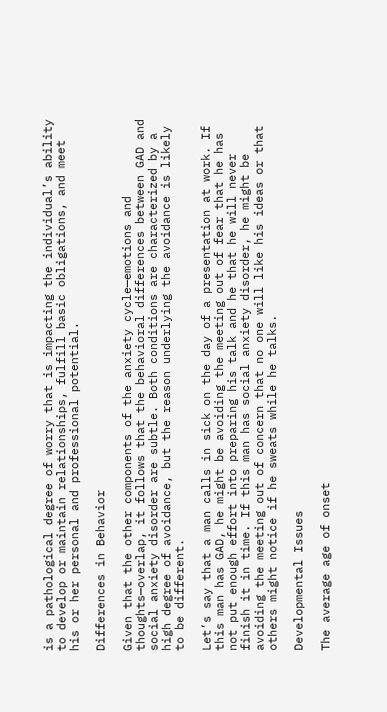is a pathological degree of worry that is impacting the individual’s ability to develop or maintain relationships, fulfill basic obligations, and meet his or her personal and professional potential.

Differences in Behavior

Given that the other components of the anxiety cycle—emotions and thoughts—overlap, it follows that the behavioral differences between GAD and social anxiety disorder are subtle. Both conditions are characterized by a high degree of avoidance, but the reason underlying the avoidance is likely to be different.

Let’s say that a man calls in sick on the day of a presentation at work. If this man has GAD, he might be avoiding the meeting out of fear that he has not put enough effort into preparing his talk and he that he will never finish it in time. If this man has social anxiety disorder, he might be avoiding the meeting out of concern that no one will like his ideas or that others might notice if he sweats while he talks.

Developmental Issues

The average age of onset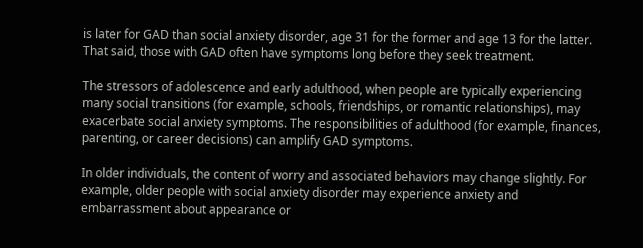is later for GAD than social anxiety disorder, age 31 for the former and age 13 for the latter. That said, those with GAD often have symptoms long before they seek treatment.

The stressors of adolescence and early adulthood, when people are typically experiencing many social transitions (for example, schools, friendships, or romantic relationships), may exacerbate social anxiety symptoms. The responsibilities of adulthood (for example, finances, parenting, or career decisions) can amplify GAD symptoms.

In older individuals, the content of worry and associated behaviors may change slightly. For example, older people with social anxiety disorder may experience anxiety and embarrassment about appearance or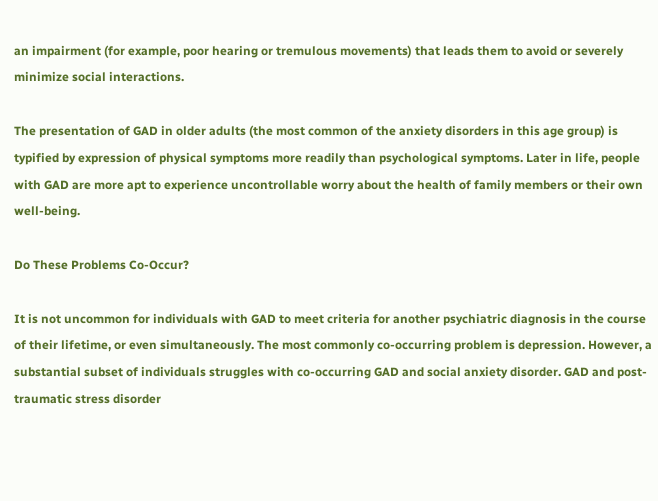an impairment (for example, poor hearing or tremulous movements) that leads them to avoid or severely minimize social interactions.

The presentation of GAD in older adults (the most common of the anxiety disorders in this age group) is typified by expression of physical symptoms more readily than psychological symptoms. Later in life, people with GAD are more apt to experience uncontrollable worry about the health of family members or their own well-being.

Do These Problems Co-Occur?

It is not uncommon for individuals with GAD to meet criteria for another psychiatric diagnosis in the course of their lifetime, or even simultaneously. The most commonly co-occurring problem is depression. However, a substantial subset of individuals struggles with co-occurring GAD and social anxiety disorder. GAD and post-traumatic stress disorder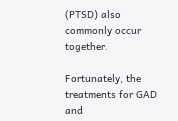(PTSD) also commonly occur together.

Fortunately, the treatments for GAD and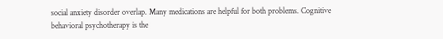social anxiety disorder overlap. Many medications are helpful for both problems. Cognitive behavioral psychotherapy is the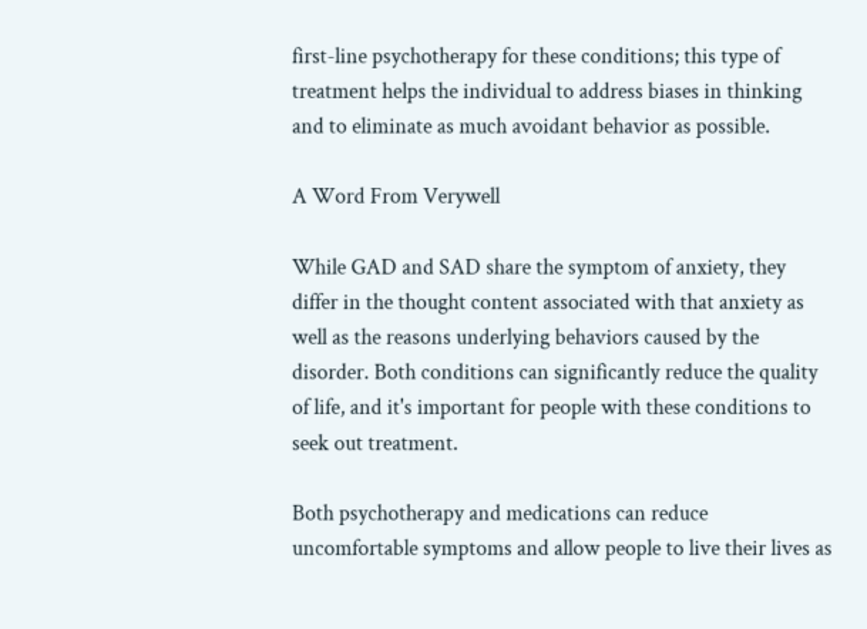first-line psychotherapy for these conditions; this type of treatment helps the individual to address biases in thinking and to eliminate as much avoidant behavior as possible.

A Word From Verywell

While GAD and SAD share the symptom of anxiety, they differ in the thought content associated with that anxiety as well as the reasons underlying behaviors caused by the disorder. Both conditions can significantly reduce the quality of life, and it's important for people with these conditions to seek out treatment.

Both psychotherapy and medications can reduce uncomfortable symptoms and allow people to live their lives as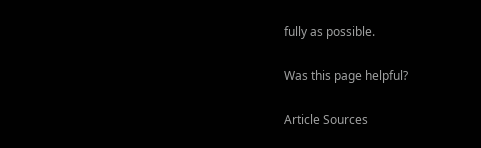fully as possible.

Was this page helpful?

Article Sources